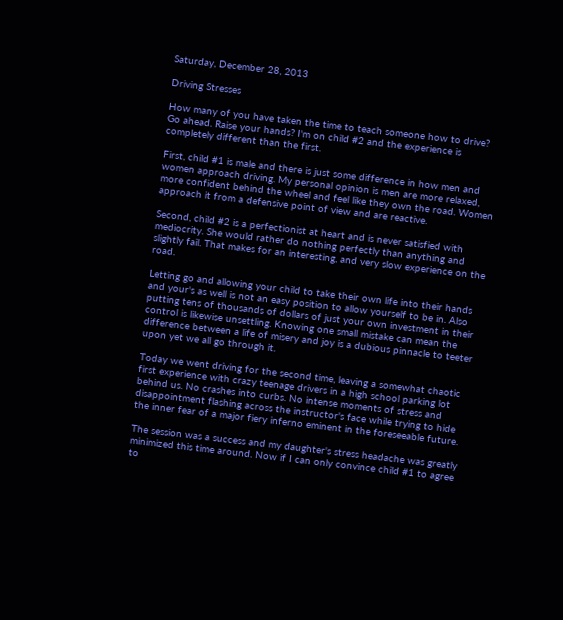Saturday, December 28, 2013

Driving Stresses

How many of you have taken the time to teach someone how to drive? Go ahead. Raise your hands? I'm on child #2 and the experience is completely different than the first.

First, child #1 is male and there is just some difference in how men and women approach driving. My personal opinion is men are more relaxed, more confident behind the wheel and feel like they own the road. Women approach it from a defensive point of view and are reactive.

Second, child #2 is a perfectionist at heart and is never satisfied with mediocrity. She would rather do nothing perfectly than anything and slightly fail. That makes for an interesting, and very slow experience on the road.

Letting go and allowing your child to take their own life into their hands and your's as well is not an easy position to allow yourself to be in. Also putting tens of thousands of dollars of just your own investment in their control is likewise unsettling. Knowing one small mistake can mean the difference between a life of misery and joy is a dubious pinnacle to teeter upon yet we all go through it.

Today we went driving for the second time, leaving a somewhat chaotic first experience with crazy teenage drivers in a high school parking lot behind us. No crashes into curbs. No intense moments of stress and disappointment flashing across the instructor's face while trying to hide the inner fear of a major fiery inferno eminent in the foreseeable future.

The session was a success and my daughter's stress headache was greatly minimized this time around. Now if I can only convince child #1 to agree to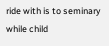ride with is to seminary while child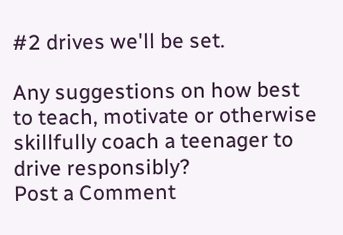#2 drives we'll be set.

Any suggestions on how best to teach, motivate or otherwise skillfully coach a teenager to drive responsibly?
Post a Comment